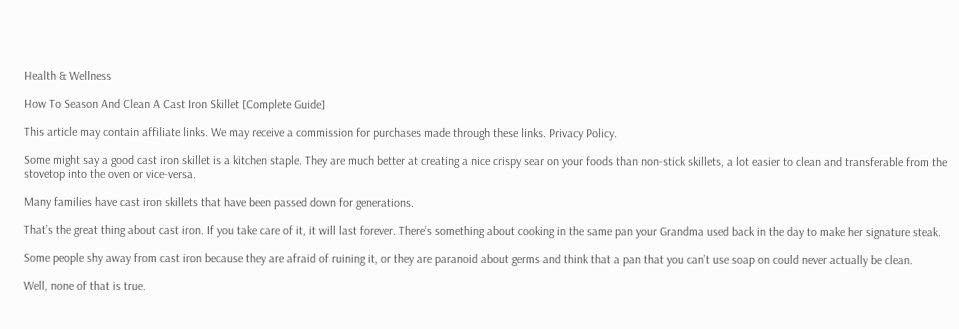Health & Wellness

How To Season And Clean A Cast Iron Skillet [Complete Guide]

This article may contain affiliate links. We may receive a commission for purchases made through these links. Privacy Policy.

Some might say a good cast iron skillet is a kitchen staple. They are much better at creating a nice crispy sear on your foods than non-stick skillets, a lot easier to clean and transferable from the stovetop into the oven or vice-versa.

Many families have cast iron skillets that have been passed down for generations.

That’s the great thing about cast iron. If you take care of it, it will last forever. There’s something about cooking in the same pan your Grandma used back in the day to make her signature steak.

Some people shy away from cast iron because they are afraid of ruining it, or they are paranoid about germs and think that a pan that you can’t use soap on could never actually be clean.

Well, none of that is true.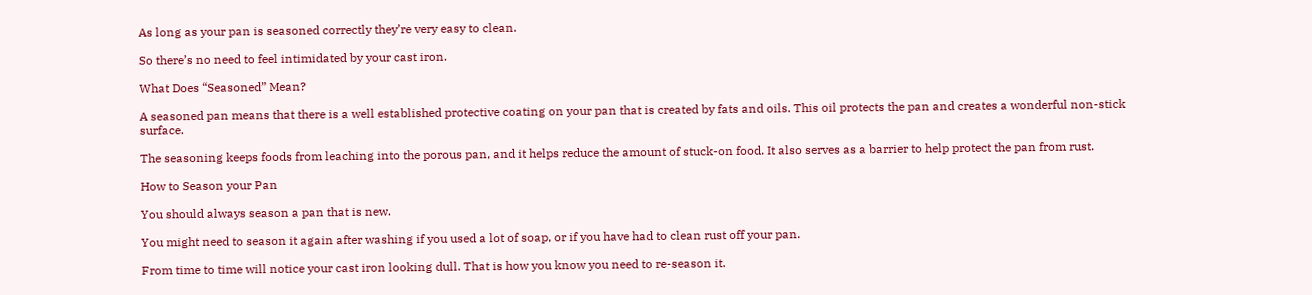As long as your pan is seasoned correctly they’re very easy to clean.

So there’s no need to feel intimidated by your cast iron.

What Does “Seasoned” Mean?

A seasoned pan means that there is a well established protective coating on your pan that is created by fats and oils. This oil protects the pan and creates a wonderful non-stick surface.

The seasoning keeps foods from leaching into the porous pan, and it helps reduce the amount of stuck-on food. It also serves as a barrier to help protect the pan from rust.

How to Season your Pan

You should always season a pan that is new.

You might need to season it again after washing if you used a lot of soap, or if you have had to clean rust off your pan.

From time to time will notice your cast iron looking dull. That is how you know you need to re-season it.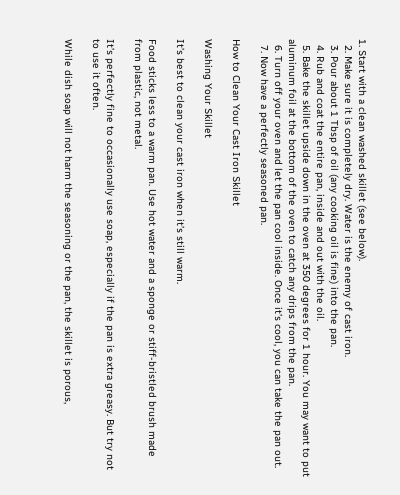1. Start with a clean washed skillet (see below).
  2. Make sure it is completely dry. Water is the enemy of cast iron.
  3. Pour about 1 Tbsp of oil (any cooking oil is fine) into the pan.
  4. Rub and coat the entire pan, inside and out with the oil.
  5. Bake the skillet upside down in the oven at 350 degrees for 1 hour. You may want to put aluminum foil at the bottom of the oven to catch any drips from the pan.
  6. Turn off your oven and let the pan cool inside. Once it’s cool, you can take the pan out.
  7. Now have a perfectly seasoned pan.

How to Clean Your Cast Iron Skillet

Washing Your Skillet

It’s best to clean your cast iron when it’s still warm.

Food sticks less to a warm pan. Use hot water and a sponge or stiff-bristled brush made from plastic, not metal.

It’s perfectly fine to occasionally use soap, especially if the pan is extra greasy. But try not to use it often.

While dish soap will not harm the seasoning or the pan, the skillet is porous,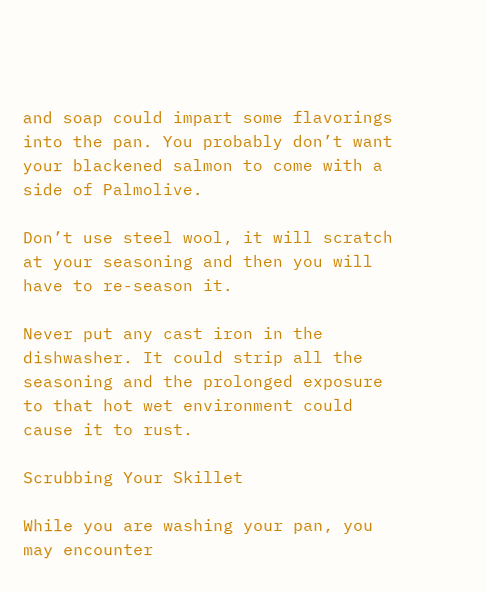and soap could impart some flavorings into the pan. You probably don’t want your blackened salmon to come with a side of Palmolive.

Don’t use steel wool, it will scratch at your seasoning and then you will have to re-season it.

Never put any cast iron in the dishwasher. It could strip all the seasoning and the prolonged exposure to that hot wet environment could cause it to rust.

Scrubbing Your Skillet

While you are washing your pan, you may encounter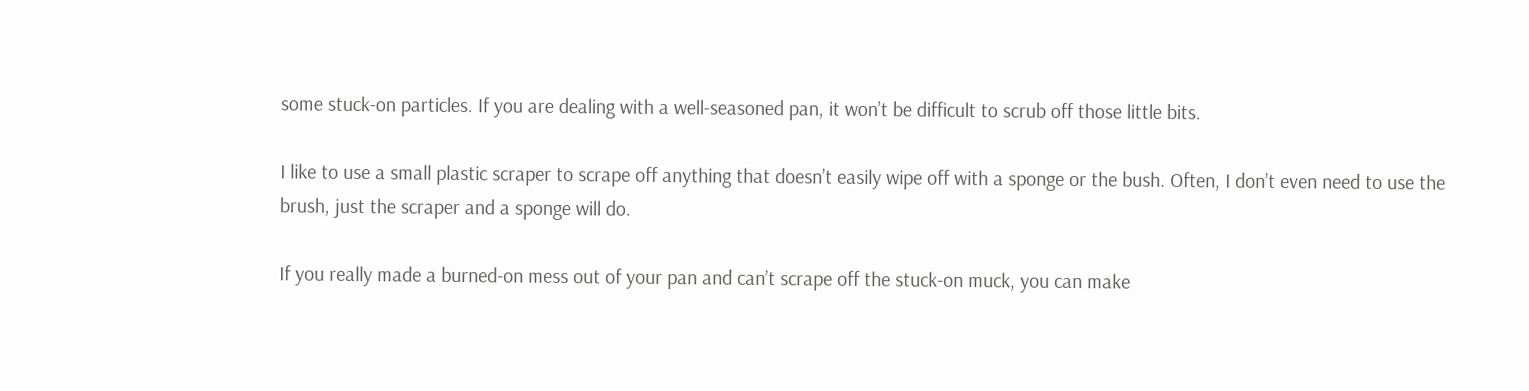some stuck-on particles. If you are dealing with a well-seasoned pan, it won’t be difficult to scrub off those little bits.

I like to use a small plastic scraper to scrape off anything that doesn’t easily wipe off with a sponge or the bush. Often, I don’t even need to use the brush, just the scraper and a sponge will do.

If you really made a burned-on mess out of your pan and can’t scrape off the stuck-on muck, you can make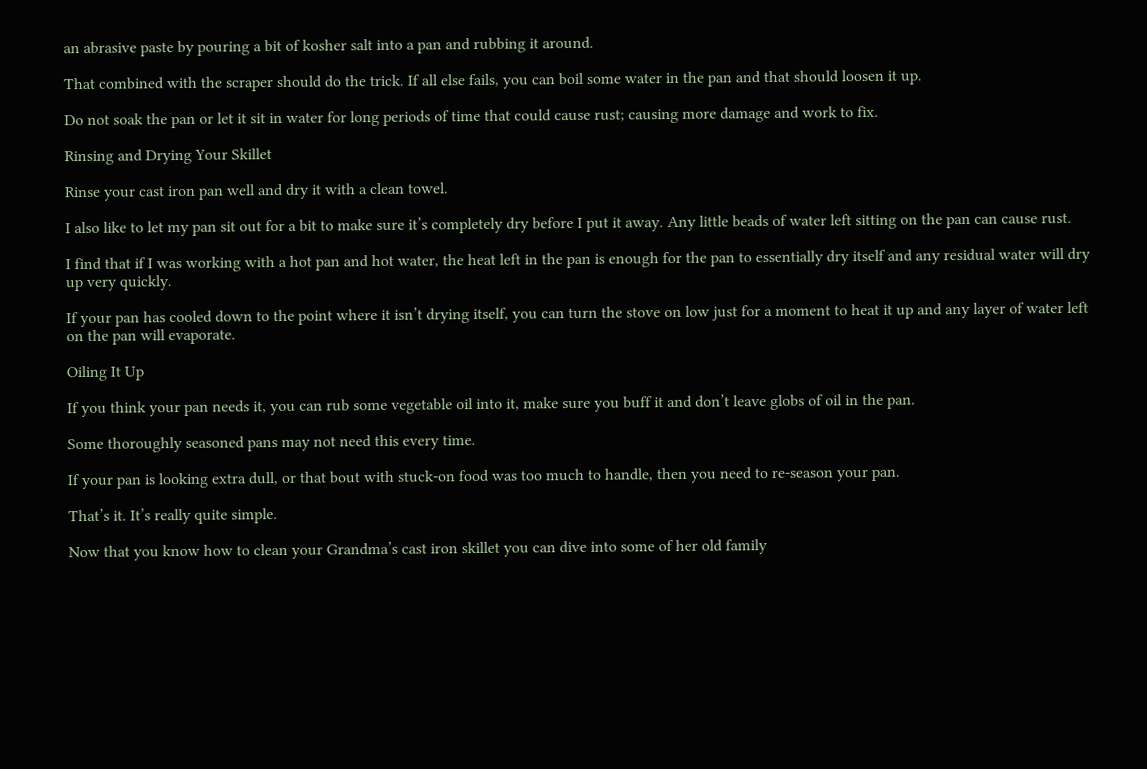an abrasive paste by pouring a bit of kosher salt into a pan and rubbing it around.

That combined with the scraper should do the trick. If all else fails, you can boil some water in the pan and that should loosen it up.

Do not soak the pan or let it sit in water for long periods of time that could cause rust; causing more damage and work to fix.

Rinsing and Drying Your Skillet

Rinse your cast iron pan well and dry it with a clean towel.

I also like to let my pan sit out for a bit to make sure it’s completely dry before I put it away. Any little beads of water left sitting on the pan can cause rust.

I find that if I was working with a hot pan and hot water, the heat left in the pan is enough for the pan to essentially dry itself and any residual water will dry up very quickly.

If your pan has cooled down to the point where it isn’t drying itself, you can turn the stove on low just for a moment to heat it up and any layer of water left on the pan will evaporate.

Oiling It Up

If you think your pan needs it, you can rub some vegetable oil into it, make sure you buff it and don’t leave globs of oil in the pan.

Some thoroughly seasoned pans may not need this every time.

If your pan is looking extra dull, or that bout with stuck-on food was too much to handle, then you need to re-season your pan.

That’s it. It’s really quite simple.

Now that you know how to clean your Grandma’s cast iron skillet you can dive into some of her old family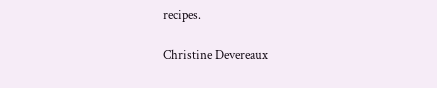recipes.

Christine Devereaux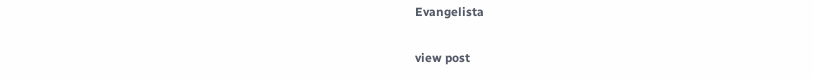Evangelista

view post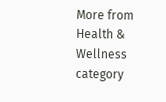More from Health & Wellness category